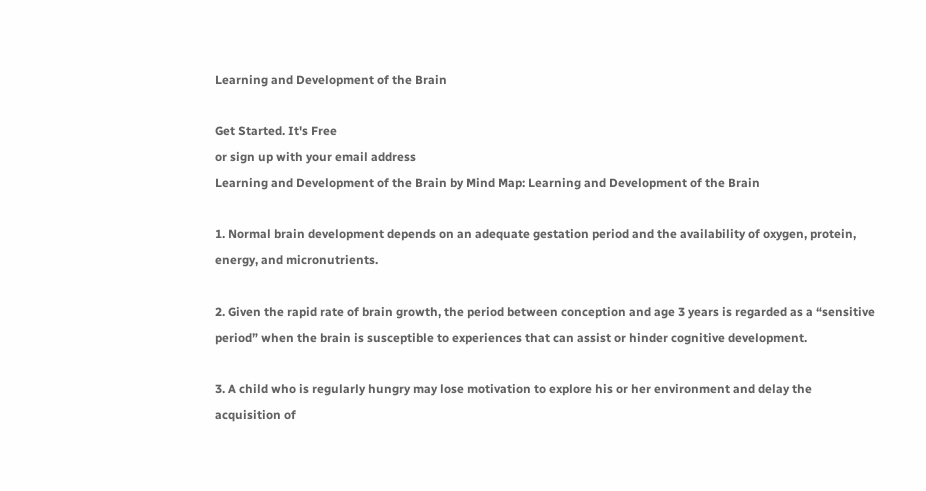Learning and Development of the Brain

Get Started. It's Free
or sign up with your email address
Learning and Development of the Brain by Mind Map: Learning and Development of the Brain

1. Normal brain development depends on an adequate gestation period and the availability of oxygen, protein, energy, and micronutrients.

2. Given the rapid rate of brain growth, the period between conception and age 3 years is regarded as a “sensitive period” when the brain is susceptible to experiences that can assist or hinder cognitive development.

3. A child who is regularly hungry may lose motivation to explore his or her environment and delay the acquisition of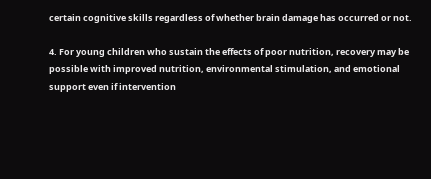certain cognitive skills regardless of whether brain damage has occurred or not.

4. For young children who sustain the effects of poor nutrition, recovery may be possible with improved nutrition, environmental stimulation, and emotional support even if intervention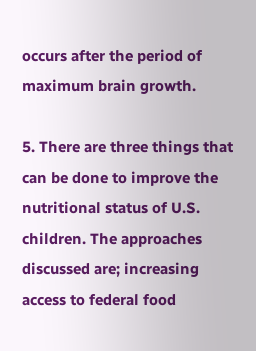occurs after the period of maximum brain growth.

5. There are three things that can be done to improve the nutritional status of U.S. children. The approaches discussed are; increasing access to federal food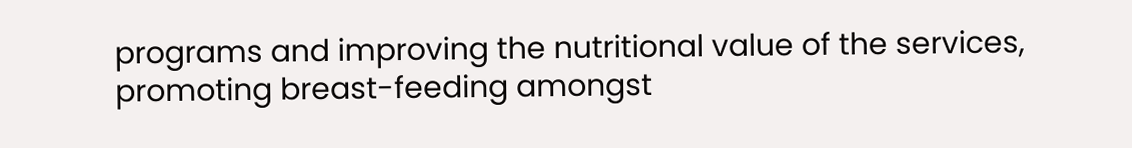programs and improving the nutritional value of the services, promoting breast-feeding amongst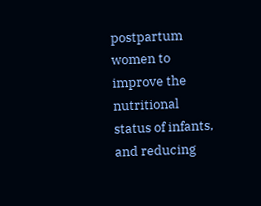postpartum women to improve the nutritional status of infants, and reducing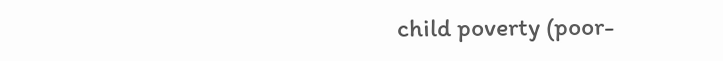child poverty (poor-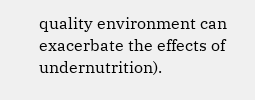quality environment can exacerbate the effects of undernutrition).